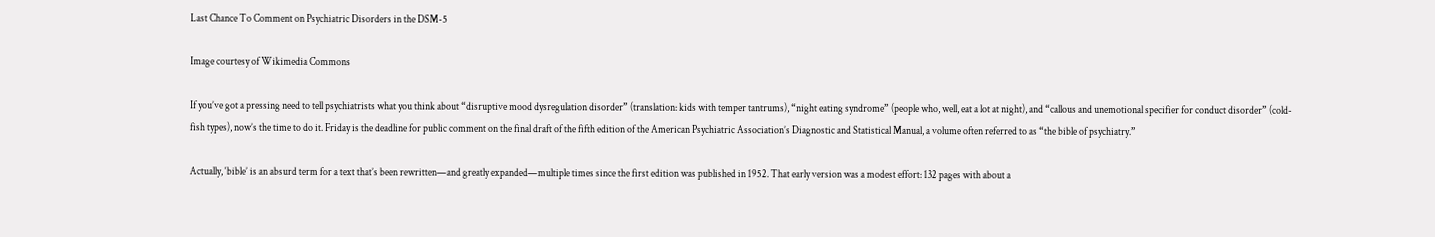Last Chance To Comment on Psychiatric Disorders in the DSM-5

Image courtesy of Wikimedia Commons

If you’ve got a pressing need to tell psychiatrists what you think about “disruptive mood dysregulation disorder” (translation: kids with temper tantrums), “night eating syndrome” (people who, well, eat a lot at night), and “callous and unemotional specifier for conduct disorder” (cold-fish types), now’s the time to do it. Friday is the deadline for public comment on the final draft of the fifth edition of the American Psychiatric Association’s Diagnostic and Statistical Manual, a volume often referred to as “the bible of psychiatry.”

Actually, ‘bible’ is an absurd term for a text that’s been rewritten—and greatly expanded—multiple times since the first edition was published in 1952. That early version was a modest effort: 132 pages with about a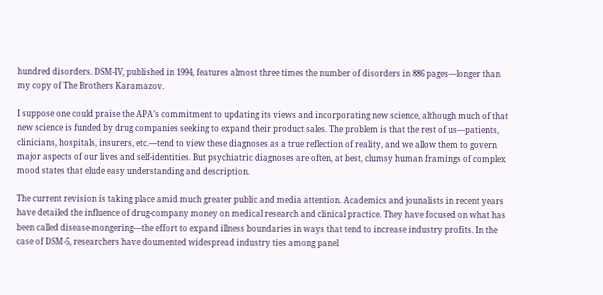hundred disorders. DSM-IV, published in 1994, features almost three times the number of disorders in 886 pages—longer than my copy of The Brothers Karamazov.

I suppose one could praise the APA’s commitment to updating its views and incorporating new science, although much of that new science is funded by drug companies seeking to expand their product sales. The problem is that the rest of us—patients, clinicians, hospitals, insurers, etc.—tend to view these diagnoses as a true reflection of reality, and we allow them to govern major aspects of our lives and self-identities. But psychiatric diagnoses are often, at best, clumsy human framings of complex mood states that elude easy understanding and description.

The current revision is taking place amid much greater public and media attention. Academics and jounalists in recent years have detailed the influence of drug-company money on medical research and clinical practice. They have focused on what has been called disease-mongering—the effort to expand illness boundaries in ways that tend to increase industry profits. In the case of DSM-5, researchers have doumented widespread industry ties among panel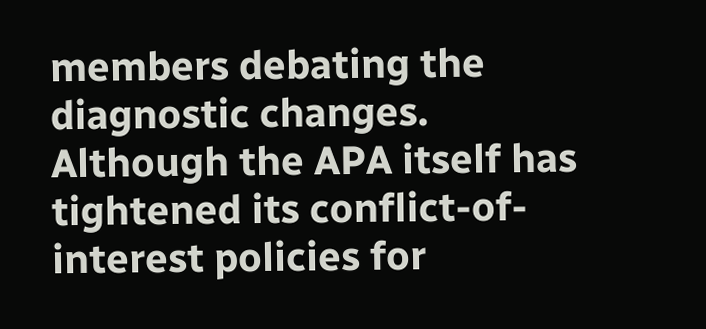members debating the diagnostic changes. Although the APA itself has tightened its conflict-of-interest policies for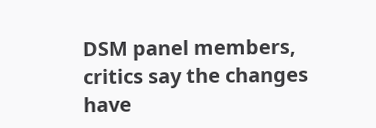DSM panel members, critics say the changes have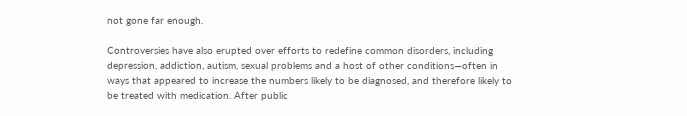not gone far enough.

Controversies have also erupted over efforts to redefine common disorders, including depression, addiction, autism, sexual problems and a host of other conditions—often in ways that appeared to increase the numbers likely to be diagnosed, and therefore likely to be treated with medication. After public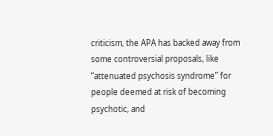criticism, the APA has backed away from some controversial proposals, like “attenuated psychosis syndrome” for people deemed at risk of becoming psychotic, and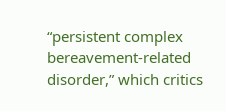“persistent complex bereavement-related disorder,” which critics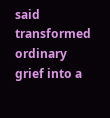said transformed ordinary grief into a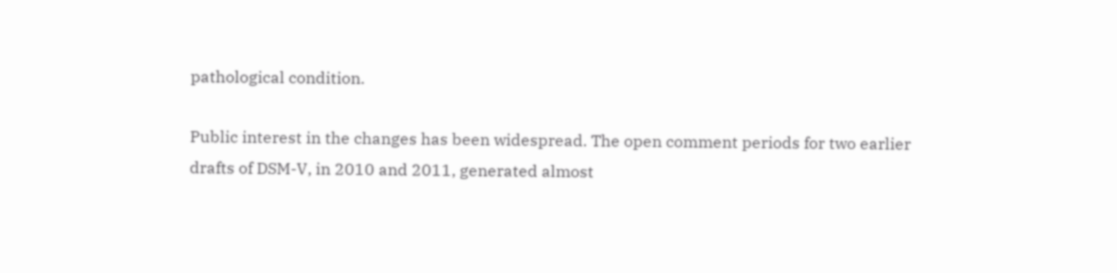pathological condition.

Public interest in the changes has been widespread. The open comment periods for two earlier drafts of DSM-V, in 2010 and 2011, generated almost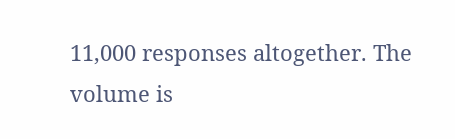11,000 responses altogether. The volume is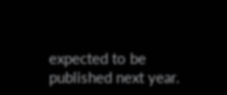expected to be published next year.